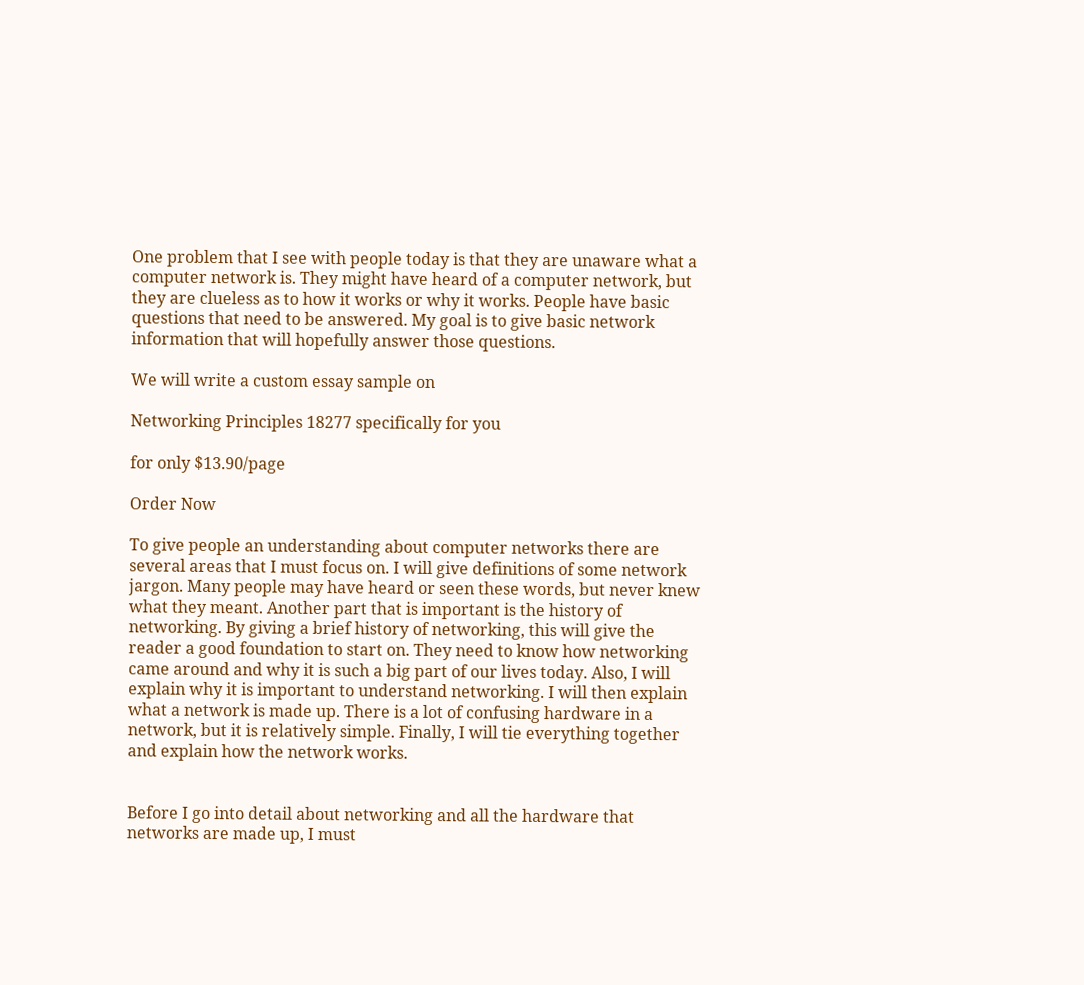One problem that I see with people today is that they are unaware what a computer network is. They might have heard of a computer network, but they are clueless as to how it works or why it works. People have basic questions that need to be answered. My goal is to give basic network information that will hopefully answer those questions.

We will write a custom essay sample on

Networking Principles 18277 specifically for you

for only $13.90/page

Order Now

To give people an understanding about computer networks there are several areas that I must focus on. I will give definitions of some network jargon. Many people may have heard or seen these words, but never knew what they meant. Another part that is important is the history of networking. By giving a brief history of networking, this will give the reader a good foundation to start on. They need to know how networking came around and why it is such a big part of our lives today. Also, I will explain why it is important to understand networking. I will then explain what a network is made up. There is a lot of confusing hardware in a network, but it is relatively simple. Finally, I will tie everything together and explain how the network works.


Before I go into detail about networking and all the hardware that networks are made up, I must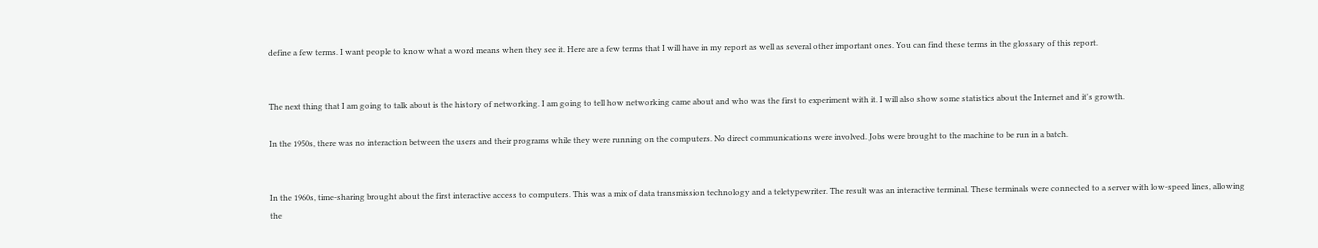define a few terms. I want people to know what a word means when they see it. Here are a few terms that I will have in my report as well as several other important ones. You can find these terms in the glossary of this report.


The next thing that I am going to talk about is the history of networking. I am going to tell how networking came about and who was the first to experiment with it. I will also show some statistics about the Internet and it's growth.

In the 1950s, there was no interaction between the users and their programs while they were running on the computers. No direct communications were involved. Jobs were brought to the machine to be run in a batch.


In the 1960s, time-sharing brought about the first interactive access to computers. This was a mix of data transmission technology and a teletypewriter. The result was an interactive terminal. These terminals were connected to a server with low-speed lines, allowing the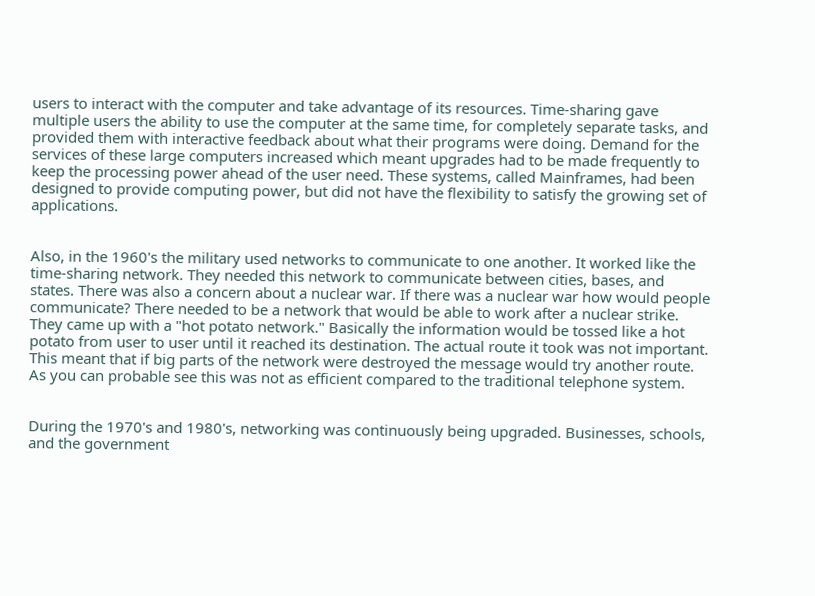users to interact with the computer and take advantage of its resources. Time-sharing gave multiple users the ability to use the computer at the same time, for completely separate tasks, and provided them with interactive feedback about what their programs were doing. Demand for the services of these large computers increased which meant upgrades had to be made frequently to keep the processing power ahead of the user need. These systems, called Mainframes, had been designed to provide computing power, but did not have the flexibility to satisfy the growing set of applications.


Also, in the 1960's the military used networks to communicate to one another. It worked like the time-sharing network. They needed this network to communicate between cities, bases, and states. There was also a concern about a nuclear war. If there was a nuclear war how would people communicate? There needed to be a network that would be able to work after a nuclear strike. They came up with a "hot potato network." Basically the information would be tossed like a hot potato from user to user until it reached its destination. The actual route it took was not important. This meant that if big parts of the network were destroyed the message would try another route. As you can probable see this was not as efficient compared to the traditional telephone system.


During the 1970's and 1980's, networking was continuously being upgraded. Businesses, schools, and the government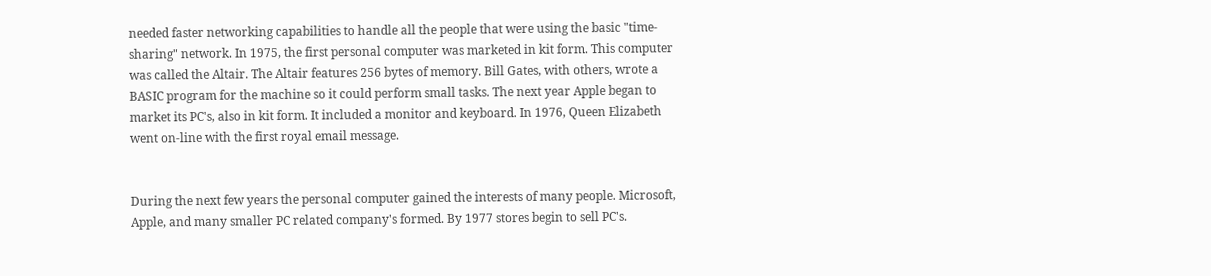needed faster networking capabilities to handle all the people that were using the basic "time-sharing" network. In 1975, the first personal computer was marketed in kit form. This computer was called the Altair. The Altair features 256 bytes of memory. Bill Gates, with others, wrote a BASIC program for the machine so it could perform small tasks. The next year Apple began to market its PC's, also in kit form. It included a monitor and keyboard. In 1976, Queen Elizabeth went on-line with the first royal email message.


During the next few years the personal computer gained the interests of many people. Microsoft, Apple, and many smaller PC related company's formed. By 1977 stores begin to sell PC's.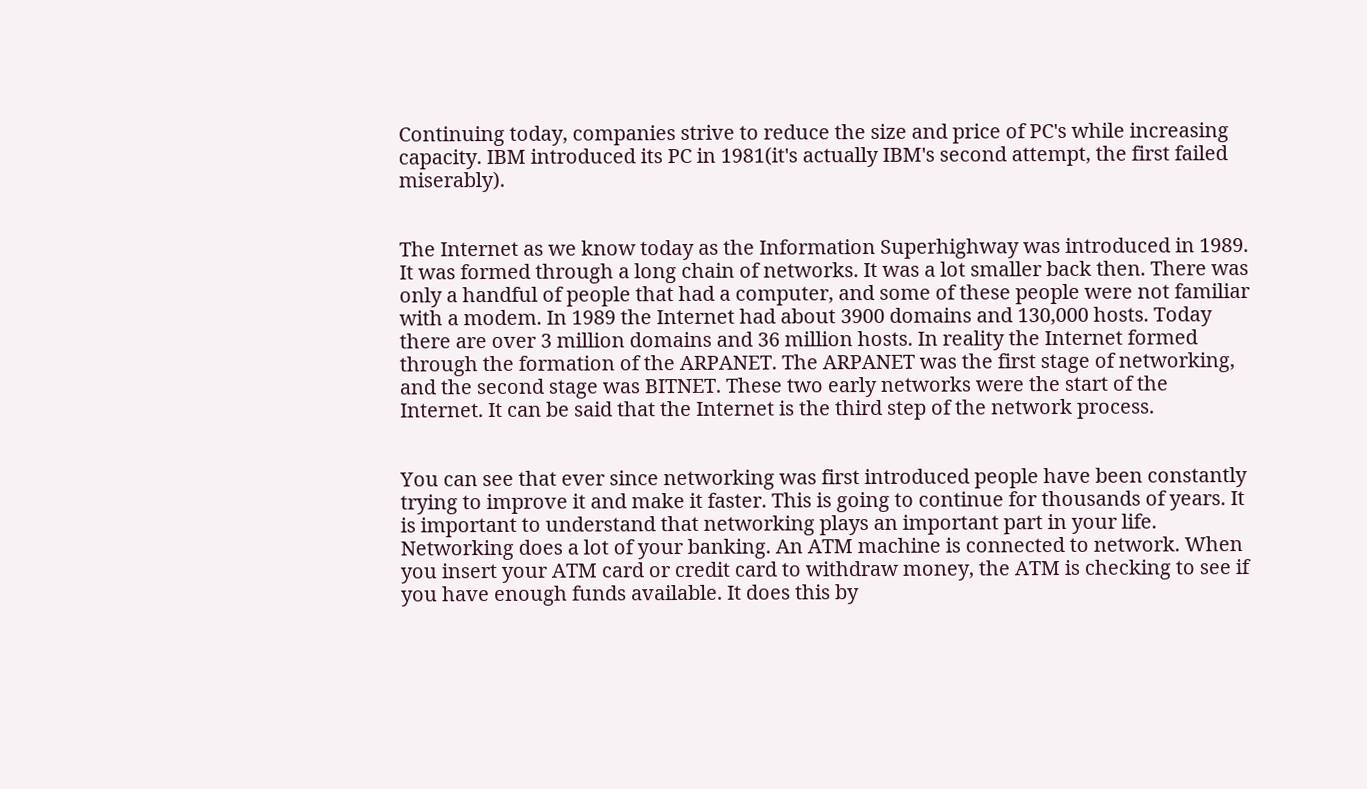Continuing today, companies strive to reduce the size and price of PC's while increasing capacity. IBM introduced its PC in 1981(it's actually IBM's second attempt, the first failed miserably).


The Internet as we know today as the Information Superhighway was introduced in 1989. It was formed through a long chain of networks. It was a lot smaller back then. There was only a handful of people that had a computer, and some of these people were not familiar with a modem. In 1989 the Internet had about 3900 domains and 130,000 hosts. Today there are over 3 million domains and 36 million hosts. In reality the Internet formed through the formation of the ARPANET. The ARPANET was the first stage of networking, and the second stage was BITNET. These two early networks were the start of the Internet. It can be said that the Internet is the third step of the network process.


You can see that ever since networking was first introduced people have been constantly trying to improve it and make it faster. This is going to continue for thousands of years. It is important to understand that networking plays an important part in your life. Networking does a lot of your banking. An ATM machine is connected to network. When you insert your ATM card or credit card to withdraw money, the ATM is checking to see if you have enough funds available. It does this by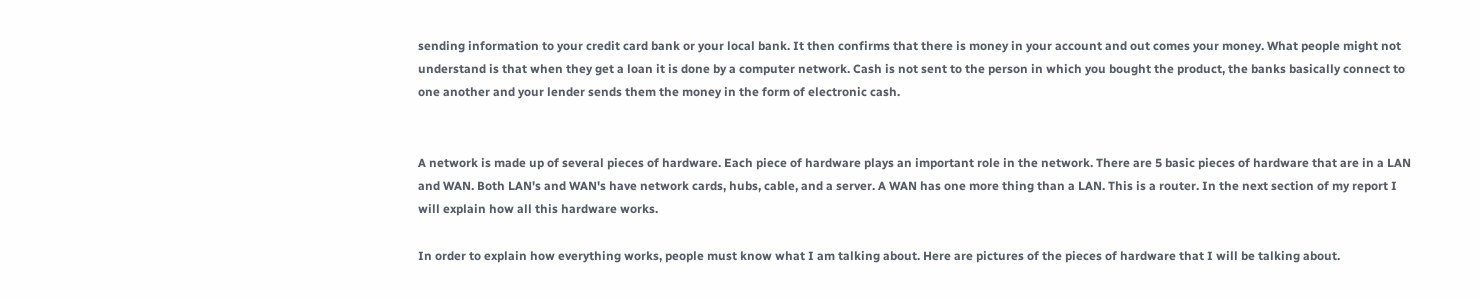sending information to your credit card bank or your local bank. It then confirms that there is money in your account and out comes your money. What people might not understand is that when they get a loan it is done by a computer network. Cash is not sent to the person in which you bought the product, the banks basically connect to one another and your lender sends them the money in the form of electronic cash.


A network is made up of several pieces of hardware. Each piece of hardware plays an important role in the network. There are 5 basic pieces of hardware that are in a LAN and WAN. Both LAN's and WAN's have network cards, hubs, cable, and a server. A WAN has one more thing than a LAN. This is a router. In the next section of my report I will explain how all this hardware works.

In order to explain how everything works, people must know what I am talking about. Here are pictures of the pieces of hardware that I will be talking about.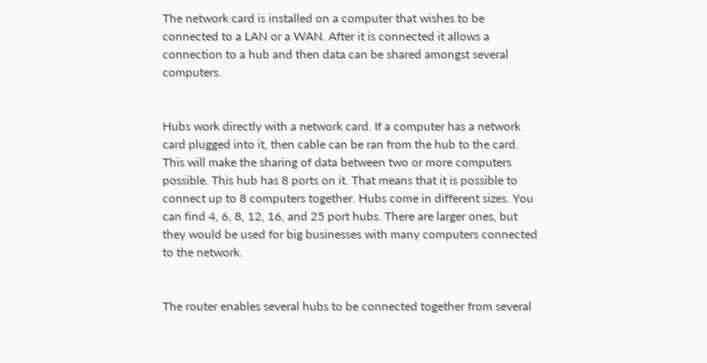The network card is installed on a computer that wishes to be connected to a LAN or a WAN. After it is connected it allows a connection to a hub and then data can be shared amongst several computers.


Hubs work directly with a network card. If a computer has a network card plugged into it, then cable can be ran from the hub to the card. This will make the sharing of data between two or more computers possible. This hub has 8 ports on it. That means that it is possible to connect up to 8 computers together. Hubs come in different sizes. You can find 4, 6, 8, 12, 16, and 25 port hubs. There are larger ones, but they would be used for big businesses with many computers connected to the network.


The router enables several hubs to be connected together from several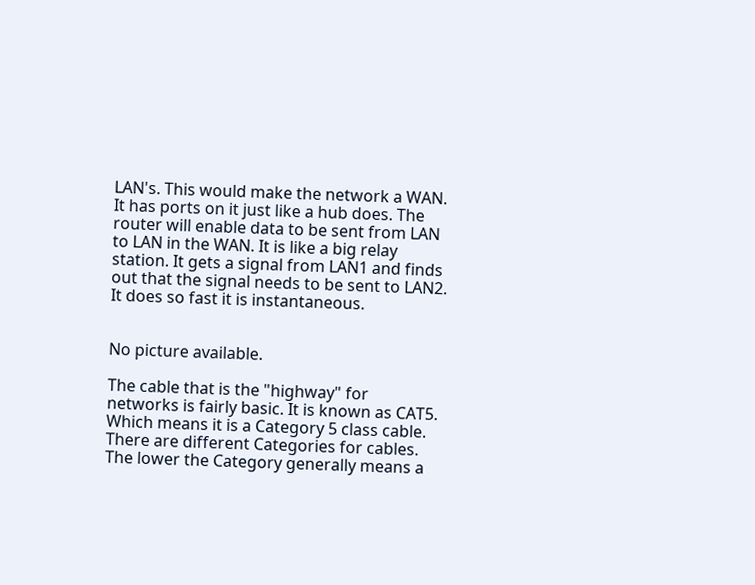LAN's. This would make the network a WAN. It has ports on it just like a hub does. The router will enable data to be sent from LAN to LAN in the WAN. It is like a big relay station. It gets a signal from LAN1 and finds out that the signal needs to be sent to LAN2. It does so fast it is instantaneous.


No picture available.

The cable that is the "highway" for networks is fairly basic. It is known as CAT5. Which means it is a Category 5 class cable. There are different Categories for cables. The lower the Category generally means a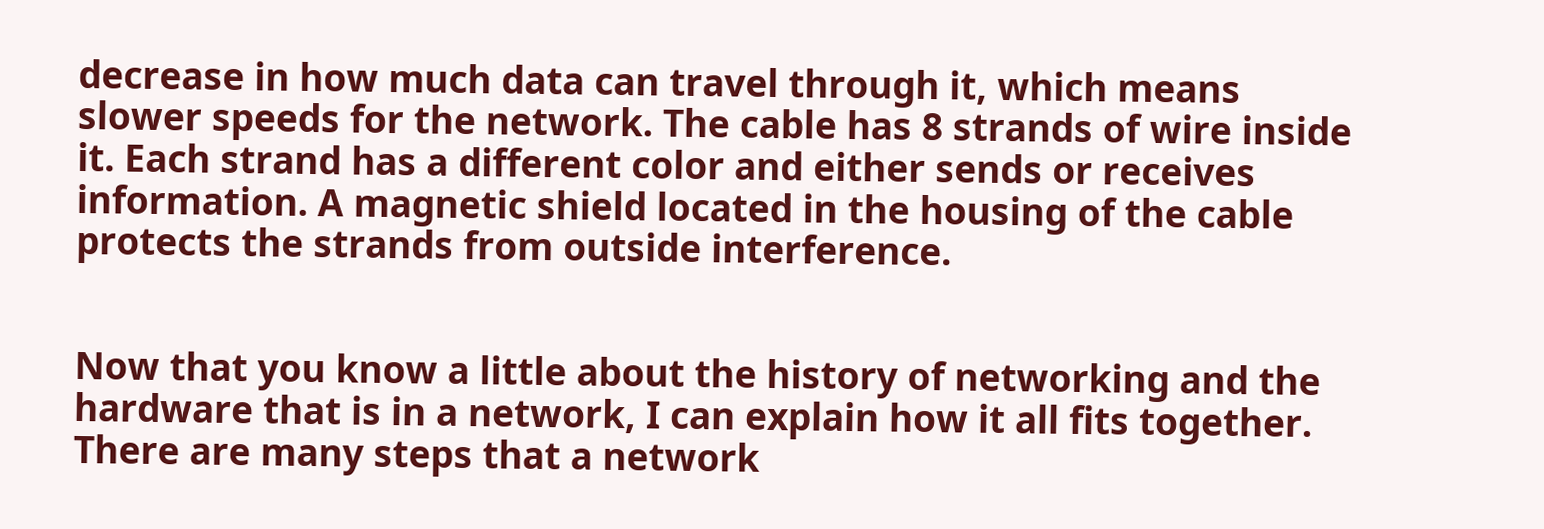decrease in how much data can travel through it, which means slower speeds for the network. The cable has 8 strands of wire inside it. Each strand has a different color and either sends or receives information. A magnetic shield located in the housing of the cable protects the strands from outside interference.


Now that you know a little about the history of networking and the hardware that is in a network, I can explain how it all fits together. There are many steps that a network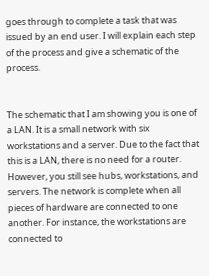goes through to complete a task that was issued by an end user. I will explain each step of the process and give a schematic of the process.


The schematic that I am showing you is one of a LAN. It is a small network with six workstations and a server. Due to the fact that this is a LAN, there is no need for a router. However, you still see hubs, workstations, and servers. The network is complete when all pieces of hardware are connected to one another. For instance, the workstations are connected to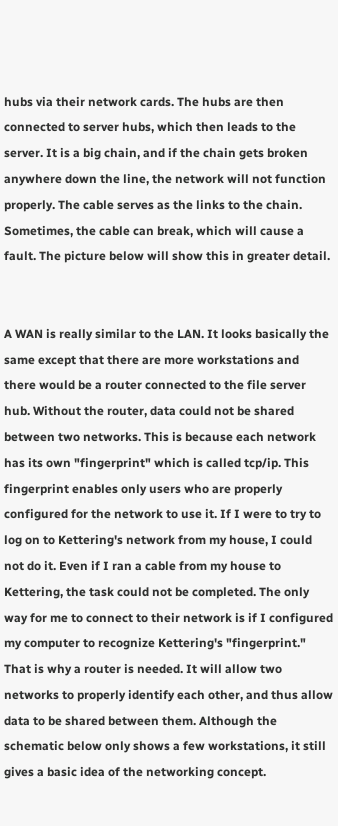hubs via their network cards. The hubs are then connected to server hubs, which then leads to the server. It is a big chain, and if the chain gets broken anywhere down the line, the network will not function properly. The cable serves as the links to the chain. Sometimes, the cable can break, which will cause a fault. The picture below will show this in greater detail.


A WAN is really similar to the LAN. It looks basically the same except that there are more workstations and there would be a router connected to the file server hub. Without the router, data could not be shared between two networks. This is because each network has its own "fingerprint" which is called tcp/ip. This fingerprint enables only users who are properly configured for the network to use it. If I were to try to log on to Kettering's network from my house, I could not do it. Even if I ran a cable from my house to Kettering, the task could not be completed. The only way for me to connect to their network is if I configured my computer to recognize Kettering's "fingerprint." That is why a router is needed. It will allow two networks to properly identify each other, and thus allow data to be shared between them. Although the schematic below only shows a few workstations, it still gives a basic idea of the networking concept.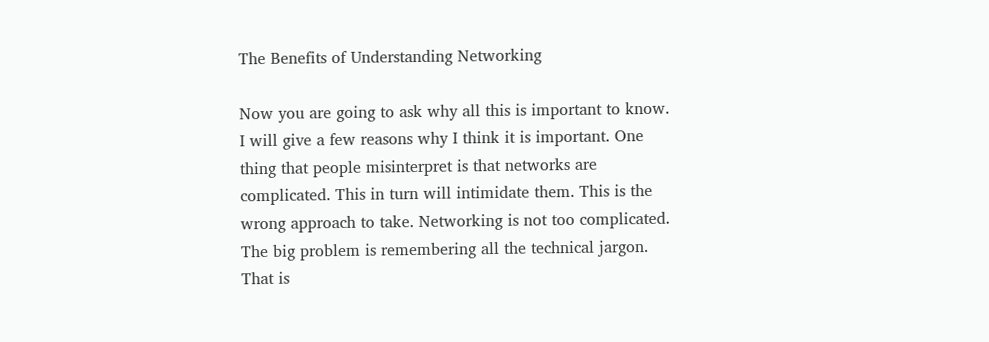The Benefits of Understanding Networking

Now you are going to ask why all this is important to know. I will give a few reasons why I think it is important. One thing that people misinterpret is that networks are complicated. This in turn will intimidate them. This is the wrong approach to take. Networking is not too complicated. The big problem is remembering all the technical jargon. That is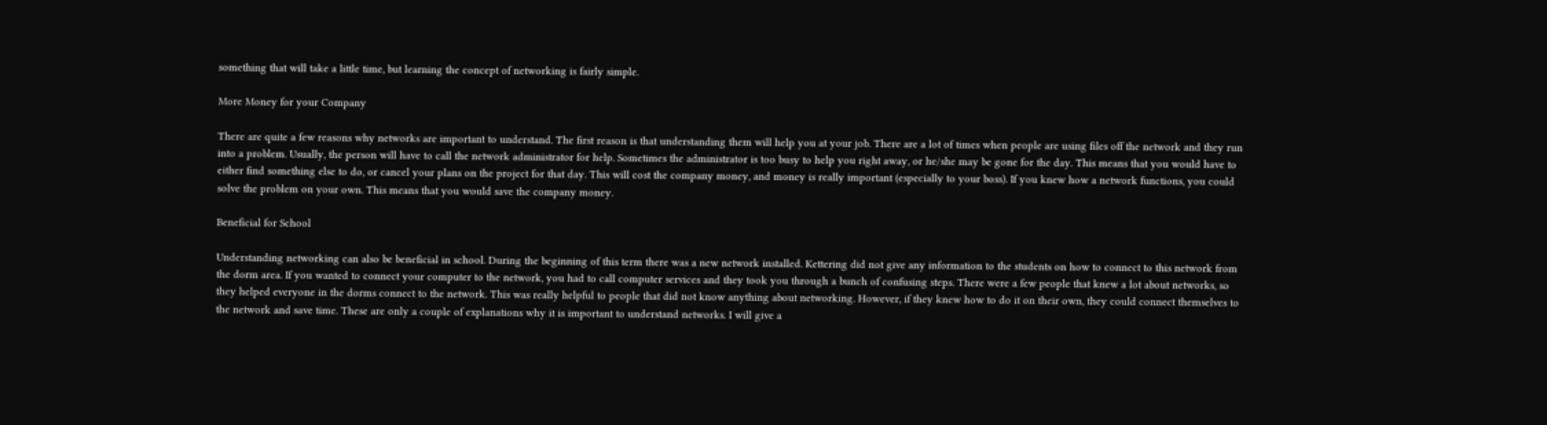something that will take a little time, but learning the concept of networking is fairly simple.

More Money for your Company

There are quite a few reasons why networks are important to understand. The first reason is that understanding them will help you at your job. There are a lot of times when people are using files off the network and they run into a problem. Usually, the person will have to call the network administrator for help. Sometimes the administrator is too busy to help you right away, or he/she may be gone for the day. This means that you would have to either find something else to do, or cancel your plans on the project for that day. This will cost the company money, and money is really important (especially to your boss). If you knew how a network functions, you could solve the problem on your own. This means that you would save the company money.

Beneficial for School

Understanding networking can also be beneficial in school. During the beginning of this term there was a new network installed. Kettering did not give any information to the students on how to connect to this network from the dorm area. If you wanted to connect your computer to the network, you had to call computer services and they took you through a bunch of confusing steps. There were a few people that knew a lot about networks, so they helped everyone in the dorms connect to the network. This was really helpful to people that did not know anything about networking. However, if they knew how to do it on their own, they could connect themselves to the network and save time. These are only a couple of explanations why it is important to understand networks. I will give a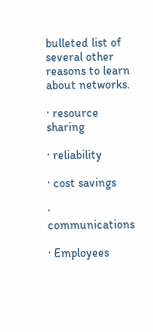bulleted list of several other reasons to learn about networks.

· resource sharing

· reliability

· cost savings

· communications

· Employees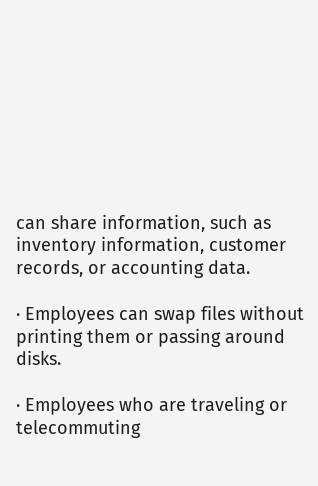can share information, such as inventory information, customer records, or accounting data.

· Employees can swap files without printing them or passing around disks.

· Employees who are traveling or telecommuting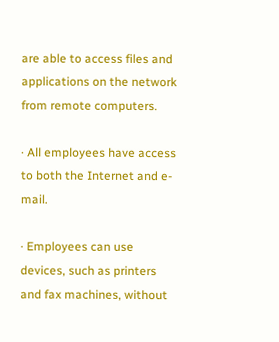are able to access files and applications on the network from remote computers.

· All employees have access to both the Internet and e-mail.

· Employees can use devices, such as printers and fax machines, without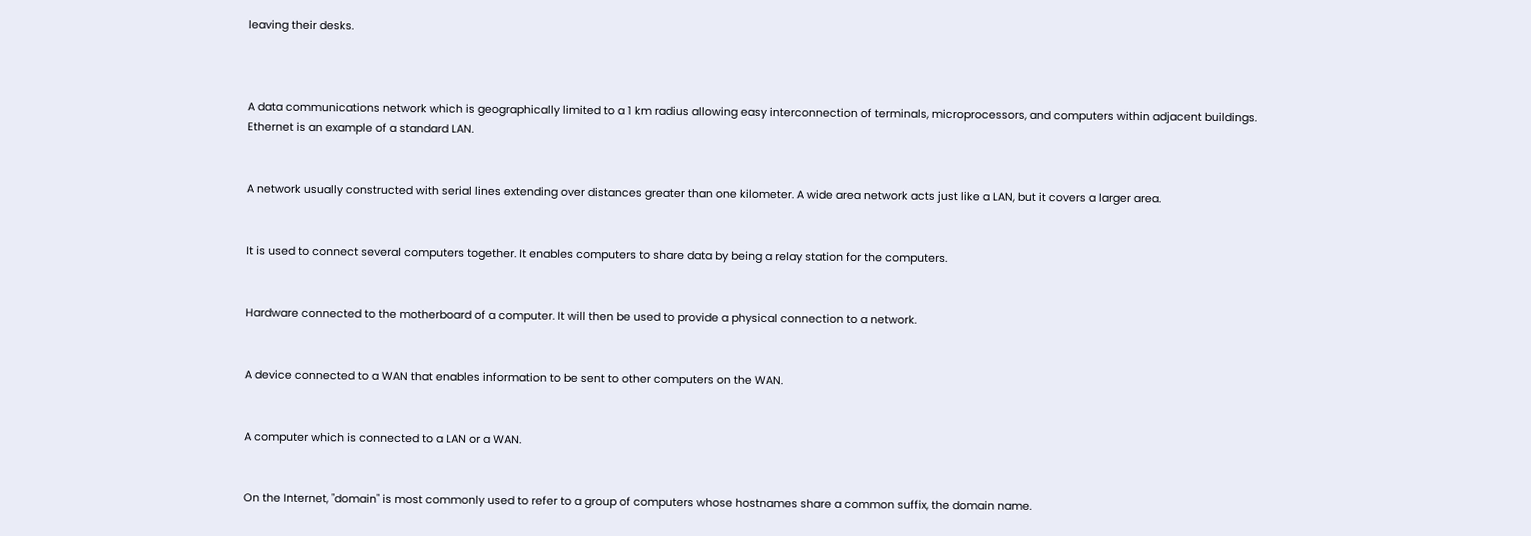leaving their desks.



A data communications network which is geographically limited to a 1 km radius allowing easy interconnection of terminals, microprocessors, and computers within adjacent buildings. Ethernet is an example of a standard LAN.


A network usually constructed with serial lines extending over distances greater than one kilometer. A wide area network acts just like a LAN, but it covers a larger area.


It is used to connect several computers together. It enables computers to share data by being a relay station for the computers.


Hardware connected to the motherboard of a computer. It will then be used to provide a physical connection to a network.


A device connected to a WAN that enables information to be sent to other computers on the WAN.


A computer which is connected to a LAN or a WAN.


On the Internet, "domain" is most commonly used to refer to a group of computers whose hostnames share a common suffix, the domain name.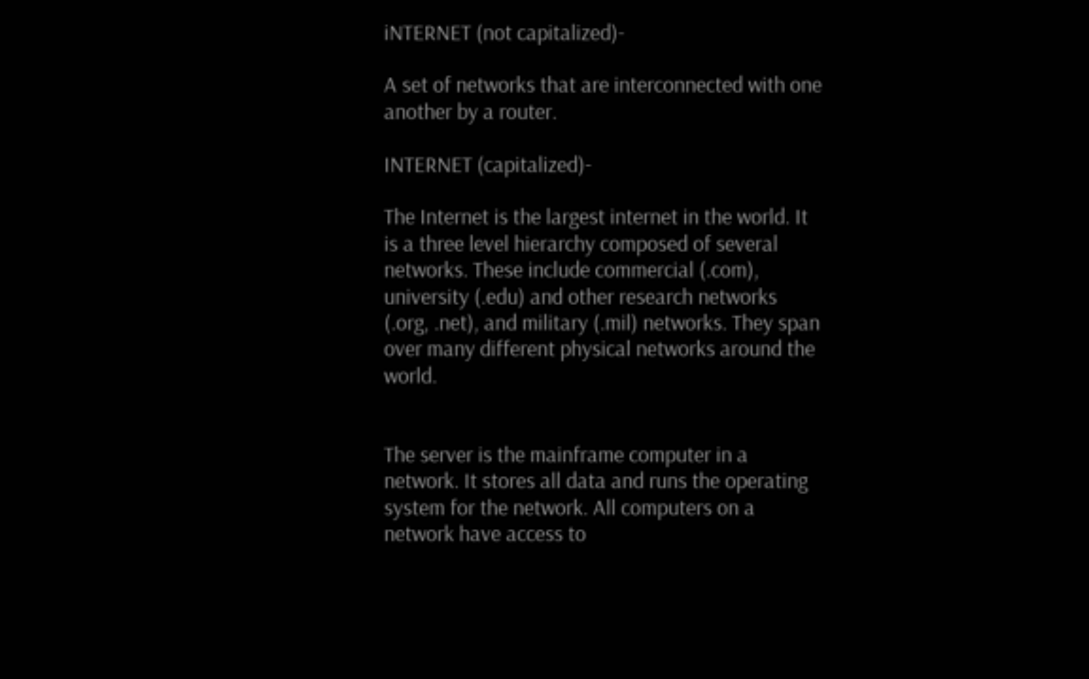iNTERNET (not capitalized)-

A set of networks that are interconnected with one another by a router.

INTERNET (capitalized)-

The Internet is the largest internet in the world. It is a three level hierarchy composed of several networks. These include commercial (.com), university (.edu) and other research networks (.org, .net), and military (.mil) networks. They span over many different physical networks around the world.


The server is the mainframe computer in a network. It stores all data and runs the operating system for the network. All computers on a network have access to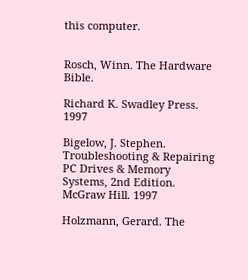this computer.


Rosch, Winn. The Hardware Bible.

Richard K. Swadley Press. 1997

Bigelow, J. Stephen. Troubleshooting & Repairing PC Drives & Memory Systems, 2nd Edition. McGraw Hill. 1997

Holzmann, Gerard. The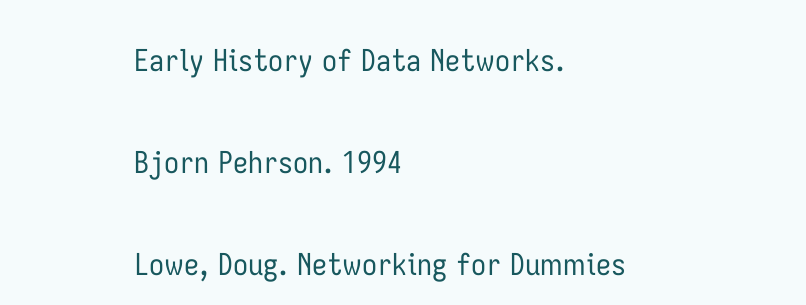Early History of Data Networks.

Bjorn Pehrson. 1994

Lowe, Doug. Networking for Dummies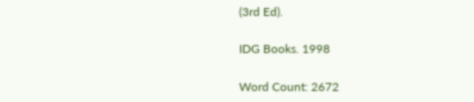(3rd Ed).

IDG Books. 1998

Word Count: 2672